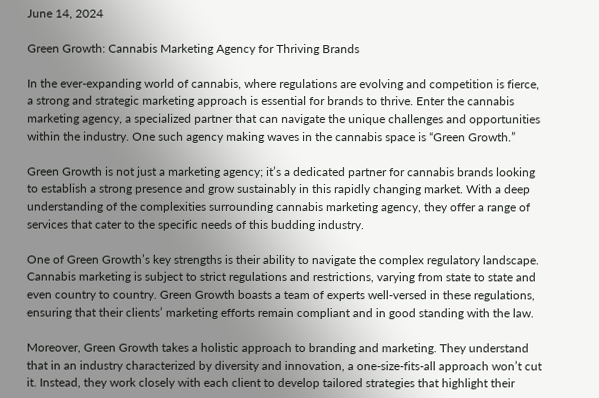June 14, 2024

Green Growth: Cannabis Marketing Agency for Thriving Brands

In the ever-expanding world of cannabis, where regulations are evolving and competition is fierce, a strong and strategic marketing approach is essential for brands to thrive. Enter the cannabis marketing agency, a specialized partner that can navigate the unique challenges and opportunities within the industry. One such agency making waves in the cannabis space is “Green Growth.”

Green Growth is not just a marketing agency; it’s a dedicated partner for cannabis brands looking to establish a strong presence and grow sustainably in this rapidly changing market. With a deep understanding of the complexities surrounding cannabis marketing agency, they offer a range of services that cater to the specific needs of this budding industry.

One of Green Growth’s key strengths is their ability to navigate the complex regulatory landscape. Cannabis marketing is subject to strict regulations and restrictions, varying from state to state and even country to country. Green Growth boasts a team of experts well-versed in these regulations, ensuring that their clients’ marketing efforts remain compliant and in good standing with the law.

Moreover, Green Growth takes a holistic approach to branding and marketing. They understand that in an industry characterized by diversity and innovation, a one-size-fits-all approach won’t cut it. Instead, they work closely with each client to develop tailored strategies that highlight their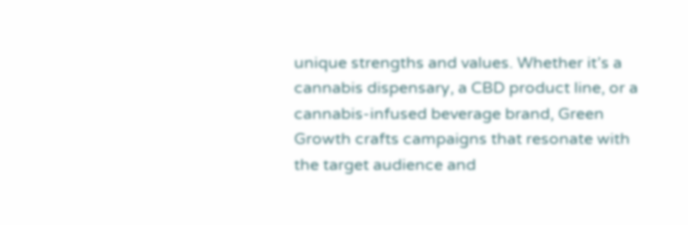unique strengths and values. Whether it’s a cannabis dispensary, a CBD product line, or a cannabis-infused beverage brand, Green Growth crafts campaigns that resonate with the target audience and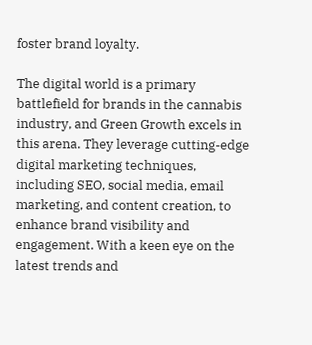foster brand loyalty.

The digital world is a primary battlefield for brands in the cannabis industry, and Green Growth excels in this arena. They leverage cutting-edge digital marketing techniques, including SEO, social media, email marketing, and content creation, to enhance brand visibility and engagement. With a keen eye on the latest trends and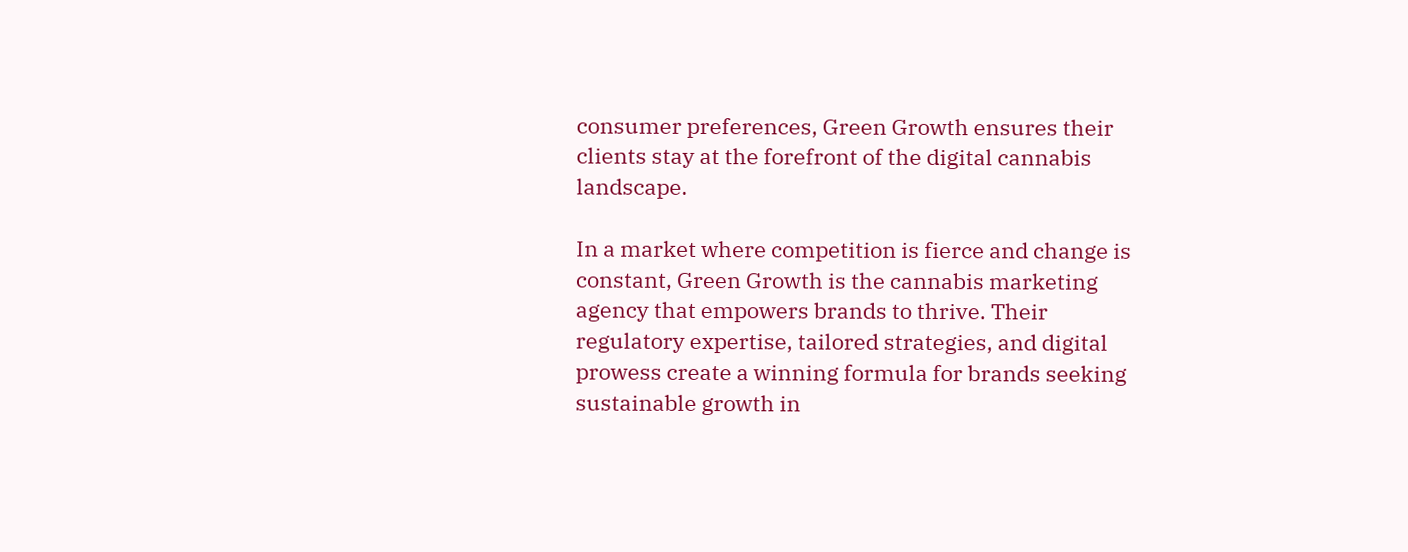consumer preferences, Green Growth ensures their clients stay at the forefront of the digital cannabis landscape.

In a market where competition is fierce and change is constant, Green Growth is the cannabis marketing agency that empowers brands to thrive. Their regulatory expertise, tailored strategies, and digital prowess create a winning formula for brands seeking sustainable growth in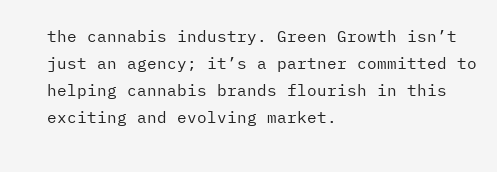the cannabis industry. Green Growth isn’t just an agency; it’s a partner committed to helping cannabis brands flourish in this exciting and evolving market.